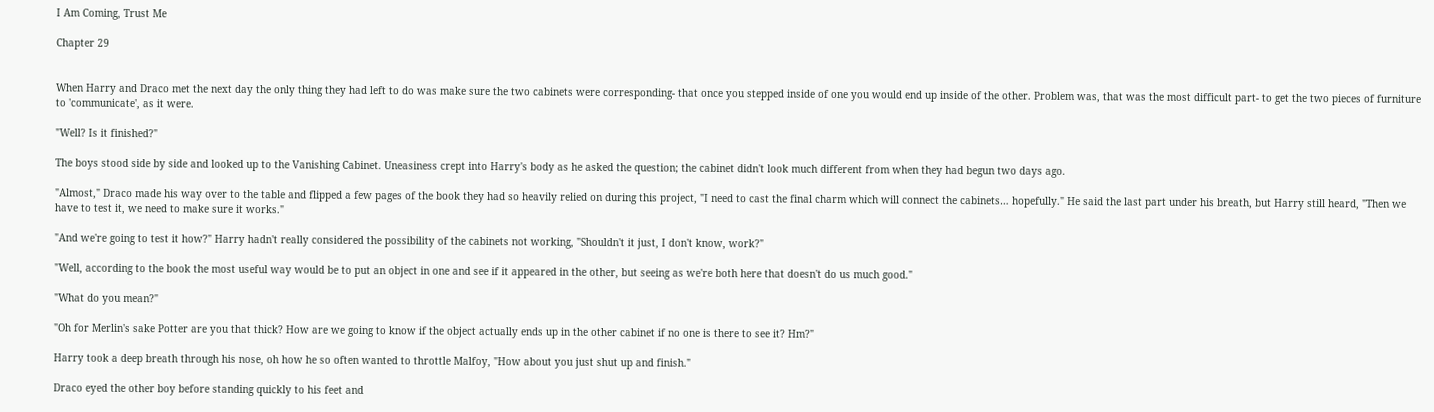I Am Coming, Trust Me

Chapter 29


When Harry and Draco met the next day the only thing they had left to do was make sure the two cabinets were corresponding- that once you stepped inside of one you would end up inside of the other. Problem was, that was the most difficult part- to get the two pieces of furniture to 'communicate', as it were.

"Well? Is it finished?"

The boys stood side by side and looked up to the Vanishing Cabinet. Uneasiness crept into Harry's body as he asked the question; the cabinet didn't look much different from when they had begun two days ago.

"Almost," Draco made his way over to the table and flipped a few pages of the book they had so heavily relied on during this project, "I need to cast the final charm which will connect the cabinets… hopefully." He said the last part under his breath, but Harry still heard, "Then we have to test it, we need to make sure it works."

"And we're going to test it how?" Harry hadn't really considered the possibility of the cabinets not working, "Shouldn't it just, I don't know, work?"

"Well, according to the book the most useful way would be to put an object in one and see if it appeared in the other, but seeing as we're both here that doesn't do us much good."

"What do you mean?"

"Oh for Merlin's sake Potter are you that thick? How are we going to know if the object actually ends up in the other cabinet if no one is there to see it? Hm?"

Harry took a deep breath through his nose, oh how he so often wanted to throttle Malfoy, "How about you just shut up and finish."

Draco eyed the other boy before standing quickly to his feet and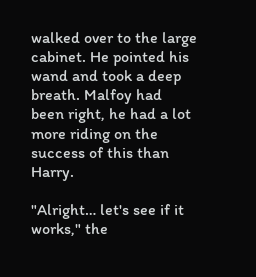walked over to the large cabinet. He pointed his wand and took a deep breath. Malfoy had been right, he had a lot more riding on the success of this than Harry.

"Alright… let's see if it works," the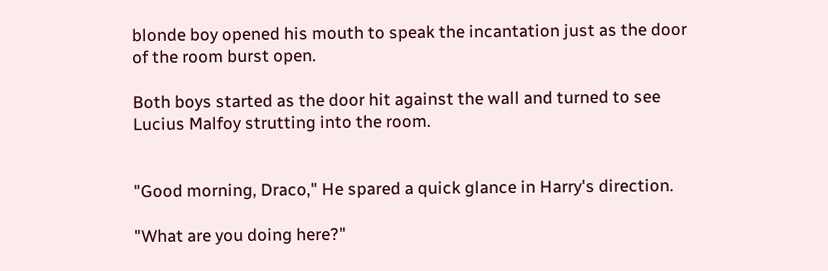blonde boy opened his mouth to speak the incantation just as the door of the room burst open.

Both boys started as the door hit against the wall and turned to see Lucius Malfoy strutting into the room.


"Good morning, Draco," He spared a quick glance in Harry's direction.

"What are you doing here?"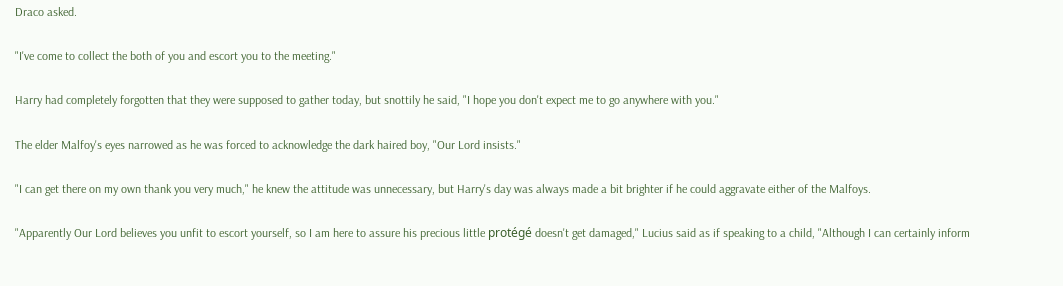Draco asked.

"I've come to collect the both of you and escort you to the meeting."

Harry had completely forgotten that they were supposed to gather today, but snottily he said, "I hope you don't expect me to go anywhere with you."

The elder Malfoy's eyes narrowed as he was forced to acknowledge the dark haired boy, "Our Lord insists."

"I can get there on my own thank you very much," he knew the attitude was unnecessary, but Harry's day was always made a bit brighter if he could aggravate either of the Malfoys.

"Apparently Our Lord believes you unfit to escort yourself, so I am here to assure his precious little protégé doesn't get damaged," Lucius said as if speaking to a child, "Although I can certainly inform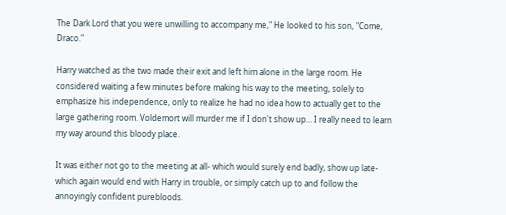The Dark Lord that you were unwilling to accompany me," He looked to his son, "Come, Draco."

Harry watched as the two made their exit and left him alone in the large room. He considered waiting a few minutes before making his way to the meeting, solely to emphasize his independence, only to realize he had no idea how to actually get to the large gathering room. Voldemort will murder me if I don't show up… I really need to learn my way around this bloody place.

It was either not go to the meeting at all- which would surely end badly, show up late- which again would end with Harry in trouble, or simply catch up to and follow the annoyingly confident purebloods.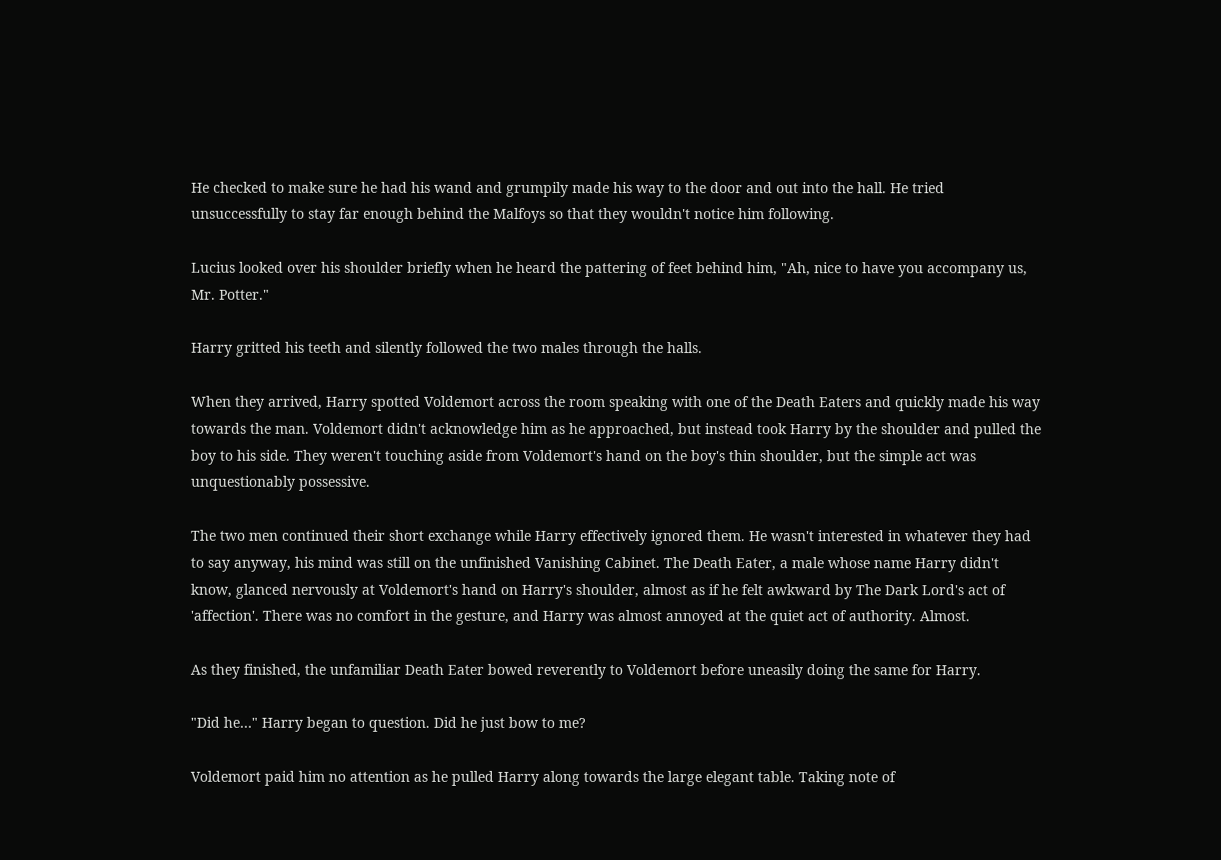He checked to make sure he had his wand and grumpily made his way to the door and out into the hall. He tried unsuccessfully to stay far enough behind the Malfoys so that they wouldn't notice him following.

Lucius looked over his shoulder briefly when he heard the pattering of feet behind him, "Ah, nice to have you accompany us, Mr. Potter."

Harry gritted his teeth and silently followed the two males through the halls.

When they arrived, Harry spotted Voldemort across the room speaking with one of the Death Eaters and quickly made his way towards the man. Voldemort didn't acknowledge him as he approached, but instead took Harry by the shoulder and pulled the boy to his side. They weren't touching aside from Voldemort's hand on the boy's thin shoulder, but the simple act was unquestionably possessive.

The two men continued their short exchange while Harry effectively ignored them. He wasn't interested in whatever they had to say anyway, his mind was still on the unfinished Vanishing Cabinet. The Death Eater, a male whose name Harry didn't know, glanced nervously at Voldemort's hand on Harry's shoulder, almost as if he felt awkward by The Dark Lord's act of 'affection'. There was no comfort in the gesture, and Harry was almost annoyed at the quiet act of authority. Almost.

As they finished, the unfamiliar Death Eater bowed reverently to Voldemort before uneasily doing the same for Harry.

"Did he…" Harry began to question. Did he just bow to me?

Voldemort paid him no attention as he pulled Harry along towards the large elegant table. Taking note of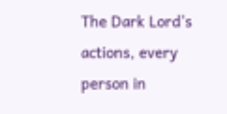The Dark Lord's actions, every person in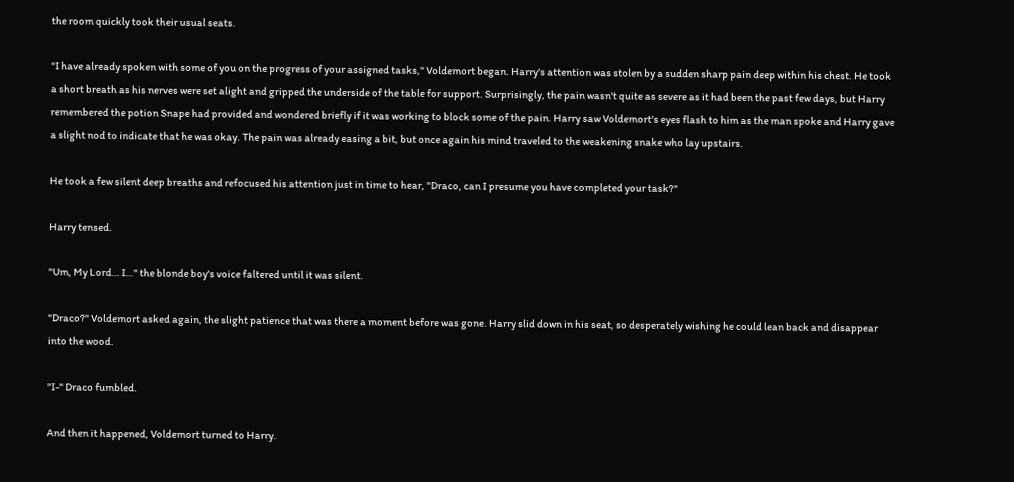the room quickly took their usual seats.

"I have already spoken with some of you on the progress of your assigned tasks," Voldemort began. Harry's attention was stolen by a sudden sharp pain deep within his chest. He took a short breath as his nerves were set alight and gripped the underside of the table for support. Surprisingly, the pain wasn't quite as severe as it had been the past few days, but Harry remembered the potion Snape had provided and wondered briefly if it was working to block some of the pain. Harry saw Voldemort's eyes flash to him as the man spoke and Harry gave a slight nod to indicate that he was okay. The pain was already easing a bit, but once again his mind traveled to the weakening snake who lay upstairs.

He took a few silent deep breaths and refocused his attention just in time to hear, "Draco, can I presume you have completed your task?"

Harry tensed.

"Um, My Lord… I…" the blonde boy's voice faltered until it was silent.

"Draco?" Voldemort asked again, the slight patience that was there a moment before was gone. Harry slid down in his seat, so desperately wishing he could lean back and disappear into the wood.

"I-" Draco fumbled.

And then it happened, Voldemort turned to Harry.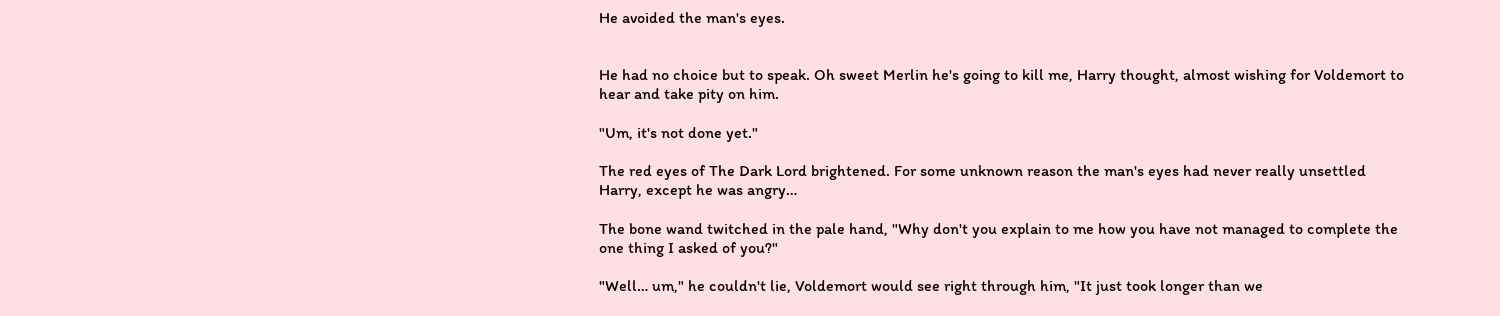He avoided the man's eyes.


He had no choice but to speak. Oh sweet Merlin he's going to kill me, Harry thought, almost wishing for Voldemort to hear and take pity on him.

"Um, it's not done yet."

The red eyes of The Dark Lord brightened. For some unknown reason the man's eyes had never really unsettled Harry, except he was angry…

The bone wand twitched in the pale hand, "Why don't you explain to me how you have not managed to complete the one thing I asked of you?"

"Well… um," he couldn't lie, Voldemort would see right through him, "It just took longer than we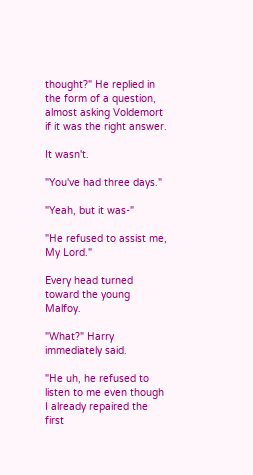thought?" He replied in the form of a question, almost asking Voldemort if it was the right answer.

It wasn't.

"You've had three days."

"Yeah, but it was-"

"He refused to assist me, My Lord."

Every head turned toward the young Malfoy.

"What?" Harry immediately said.

"He uh, he refused to listen to me even though I already repaired the first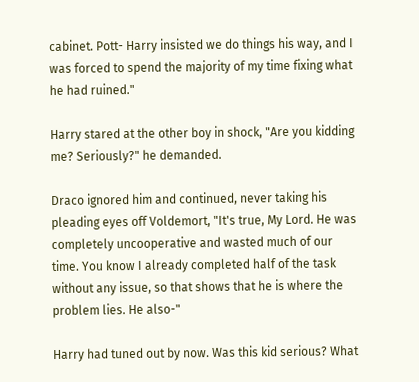cabinet. Pott- Harry insisted we do things his way, and I was forced to spend the majority of my time fixing what he had ruined."

Harry stared at the other boy in shock, "Are you kidding me? Seriously?" he demanded.

Draco ignored him and continued, never taking his pleading eyes off Voldemort, "It's true, My Lord. He was completely uncooperative and wasted much of our time. You know I already completed half of the task without any issue, so that shows that he is where the problem lies. He also-"

Harry had tuned out by now. Was this kid serious? What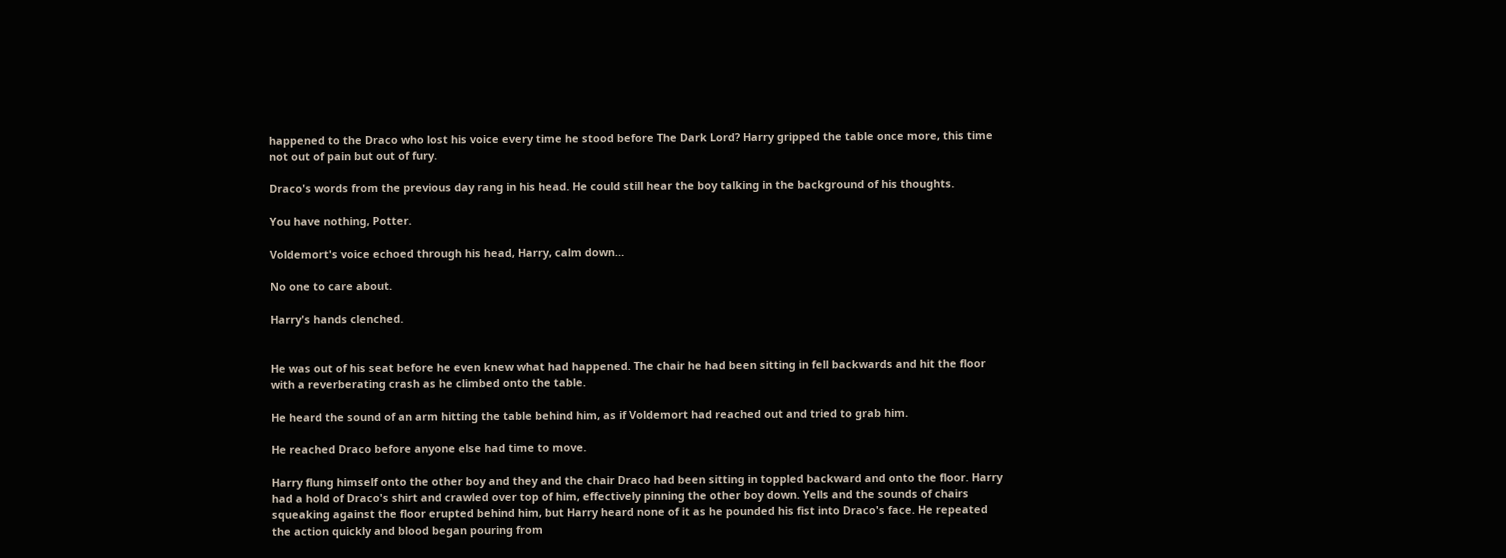happened to the Draco who lost his voice every time he stood before The Dark Lord? Harry gripped the table once more, this time not out of pain but out of fury.

Draco's words from the previous day rang in his head. He could still hear the boy talking in the background of his thoughts.

You have nothing, Potter.

Voldemort's voice echoed through his head, Harry, calm down…

No one to care about.

Harry's hands clenched.


He was out of his seat before he even knew what had happened. The chair he had been sitting in fell backwards and hit the floor with a reverberating crash as he climbed onto the table.

He heard the sound of an arm hitting the table behind him, as if Voldemort had reached out and tried to grab him.

He reached Draco before anyone else had time to move.

Harry flung himself onto the other boy and they and the chair Draco had been sitting in toppled backward and onto the floor. Harry had a hold of Draco's shirt and crawled over top of him, effectively pinning the other boy down. Yells and the sounds of chairs squeaking against the floor erupted behind him, but Harry heard none of it as he pounded his fist into Draco's face. He repeated the action quickly and blood began pouring from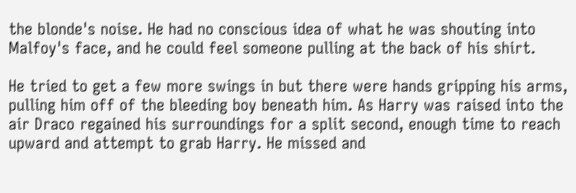the blonde's noise. He had no conscious idea of what he was shouting into Malfoy's face, and he could feel someone pulling at the back of his shirt.

He tried to get a few more swings in but there were hands gripping his arms, pulling him off of the bleeding boy beneath him. As Harry was raised into the air Draco regained his surroundings for a split second, enough time to reach upward and attempt to grab Harry. He missed and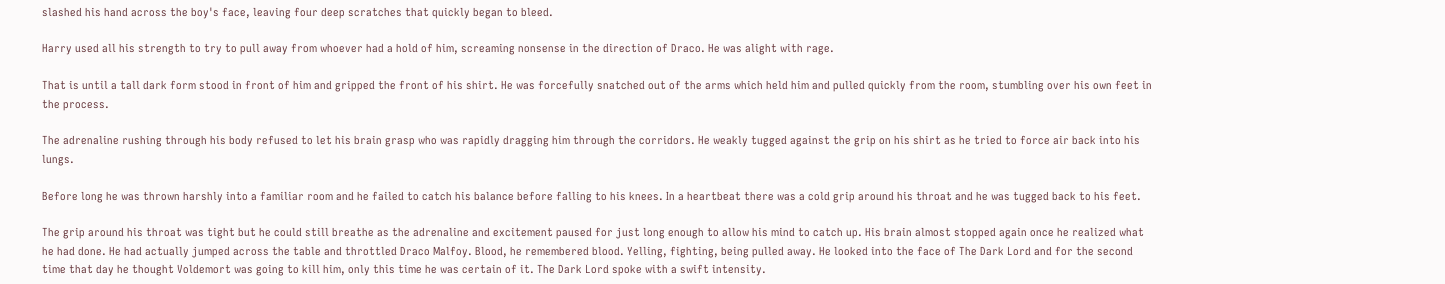slashed his hand across the boy's face, leaving four deep scratches that quickly began to bleed.

Harry used all his strength to try to pull away from whoever had a hold of him, screaming nonsense in the direction of Draco. He was alight with rage.

That is until a tall dark form stood in front of him and gripped the front of his shirt. He was forcefully snatched out of the arms which held him and pulled quickly from the room, stumbling over his own feet in the process.

The adrenaline rushing through his body refused to let his brain grasp who was rapidly dragging him through the corridors. He weakly tugged against the grip on his shirt as he tried to force air back into his lungs.

Before long he was thrown harshly into a familiar room and he failed to catch his balance before falling to his knees. In a heartbeat there was a cold grip around his throat and he was tugged back to his feet.

The grip around his throat was tight but he could still breathe as the adrenaline and excitement paused for just long enough to allow his mind to catch up. His brain almost stopped again once he realized what he had done. He had actually jumped across the table and throttled Draco Malfoy. Blood, he remembered blood. Yelling, fighting, being pulled away. He looked into the face of The Dark Lord and for the second time that day he thought Voldemort was going to kill him, only this time he was certain of it. The Dark Lord spoke with a swift intensity.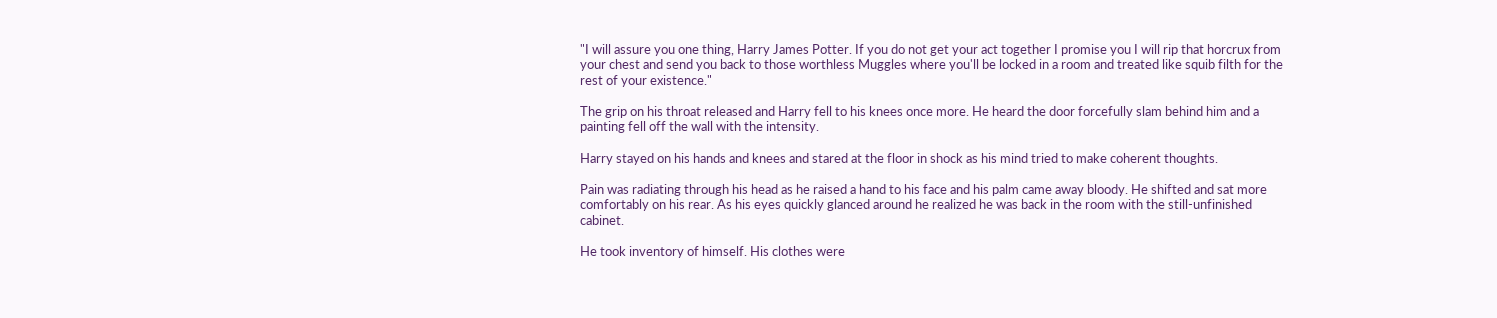"I will assure you one thing, Harry James Potter. If you do not get your act together I promise you I will rip that horcrux from your chest and send you back to those worthless Muggles where you'll be locked in a room and treated like squib filth for the rest of your existence."

The grip on his throat released and Harry fell to his knees once more. He heard the door forcefully slam behind him and a painting fell off the wall with the intensity.

Harry stayed on his hands and knees and stared at the floor in shock as his mind tried to make coherent thoughts.

Pain was radiating through his head as he raised a hand to his face and his palm came away bloody. He shifted and sat more comfortably on his rear. As his eyes quickly glanced around he realized he was back in the room with the still-unfinished cabinet.

He took inventory of himself. His clothes were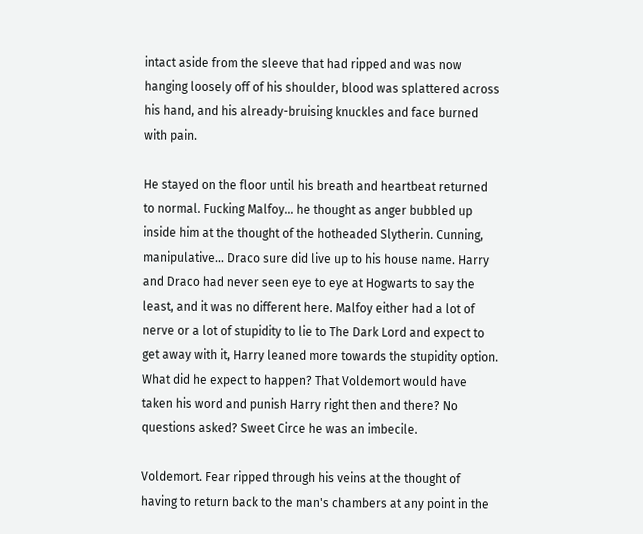intact aside from the sleeve that had ripped and was now hanging loosely off of his shoulder, blood was splattered across his hand, and his already-bruising knuckles and face burned with pain.

He stayed on the floor until his breath and heartbeat returned to normal. Fucking Malfoy… he thought as anger bubbled up inside him at the thought of the hotheaded Slytherin. Cunning, manipulative… Draco sure did live up to his house name. Harry and Draco had never seen eye to eye at Hogwarts to say the least, and it was no different here. Malfoy either had a lot of nerve or a lot of stupidity to lie to The Dark Lord and expect to get away with it, Harry leaned more towards the stupidity option. What did he expect to happen? That Voldemort would have taken his word and punish Harry right then and there? No questions asked? Sweet Circe he was an imbecile.

Voldemort. Fear ripped through his veins at the thought of having to return back to the man's chambers at any point in the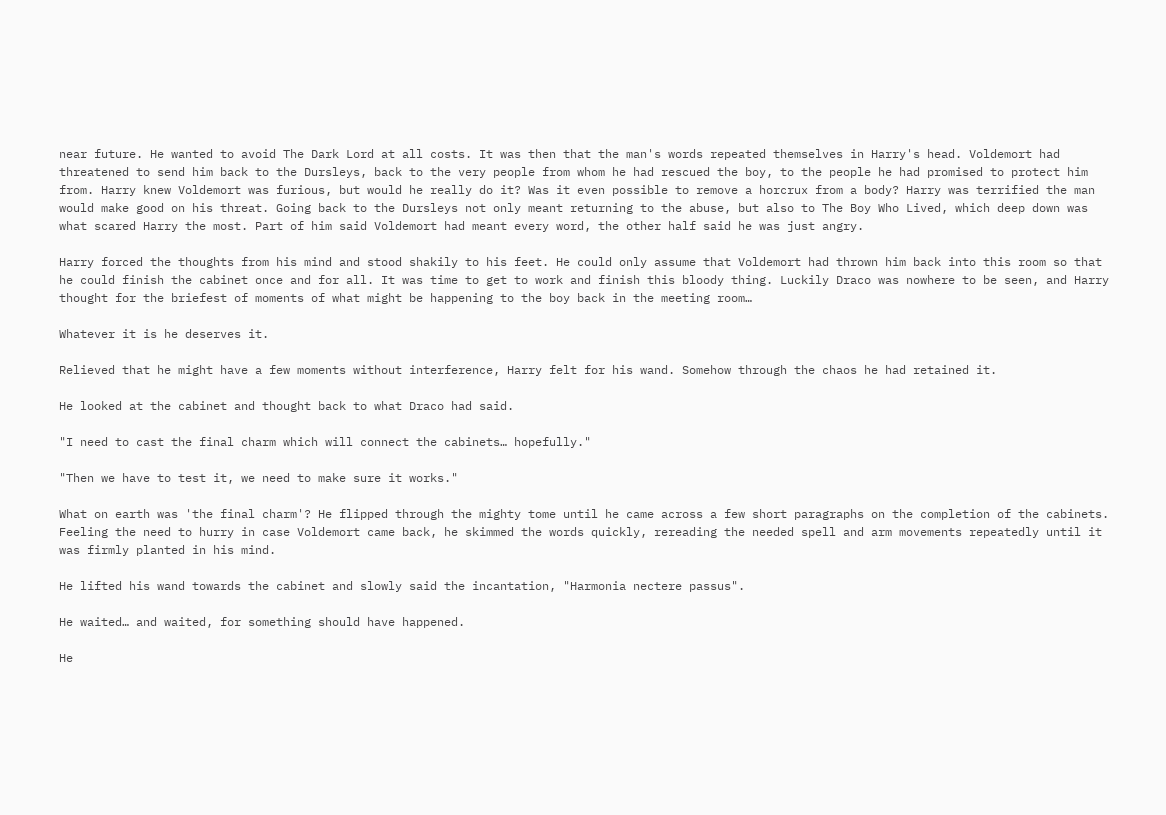near future. He wanted to avoid The Dark Lord at all costs. It was then that the man's words repeated themselves in Harry's head. Voldemort had threatened to send him back to the Dursleys, back to the very people from whom he had rescued the boy, to the people he had promised to protect him from. Harry knew Voldemort was furious, but would he really do it? Was it even possible to remove a horcrux from a body? Harry was terrified the man would make good on his threat. Going back to the Dursleys not only meant returning to the abuse, but also to The Boy Who Lived, which deep down was what scared Harry the most. Part of him said Voldemort had meant every word, the other half said he was just angry.

Harry forced the thoughts from his mind and stood shakily to his feet. He could only assume that Voldemort had thrown him back into this room so that he could finish the cabinet once and for all. It was time to get to work and finish this bloody thing. Luckily Draco was nowhere to be seen, and Harry thought for the briefest of moments of what might be happening to the boy back in the meeting room…

Whatever it is he deserves it.

Relieved that he might have a few moments without interference, Harry felt for his wand. Somehow through the chaos he had retained it.

He looked at the cabinet and thought back to what Draco had said.

"I need to cast the final charm which will connect the cabinets… hopefully."

"Then we have to test it, we need to make sure it works."

What on earth was 'the final charm'? He flipped through the mighty tome until he came across a few short paragraphs on the completion of the cabinets. Feeling the need to hurry in case Voldemort came back, he skimmed the words quickly, rereading the needed spell and arm movements repeatedly until it was firmly planted in his mind.

He lifted his wand towards the cabinet and slowly said the incantation, "Harmonia nectere passus".

He waited… and waited, for something should have happened.

He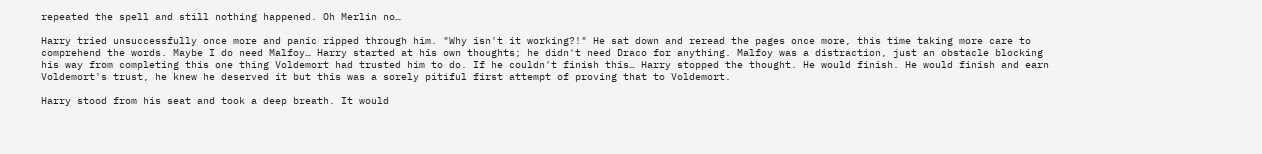repeated the spell and still nothing happened. Oh Merlin no…

Harry tried unsuccessfully once more and panic ripped through him. "Why isn't it working?!" He sat down and reread the pages once more, this time taking more care to comprehend the words. Maybe I do need Malfoy… Harry started at his own thoughts; he didn't need Draco for anything. Malfoy was a distraction, just an obstacle blocking his way from completing this one thing Voldemort had trusted him to do. If he couldn't finish this… Harry stopped the thought. He would finish. He would finish and earn Voldemort's trust, he knew he deserved it but this was a sorely pitiful first attempt of proving that to Voldemort.

Harry stood from his seat and took a deep breath. It would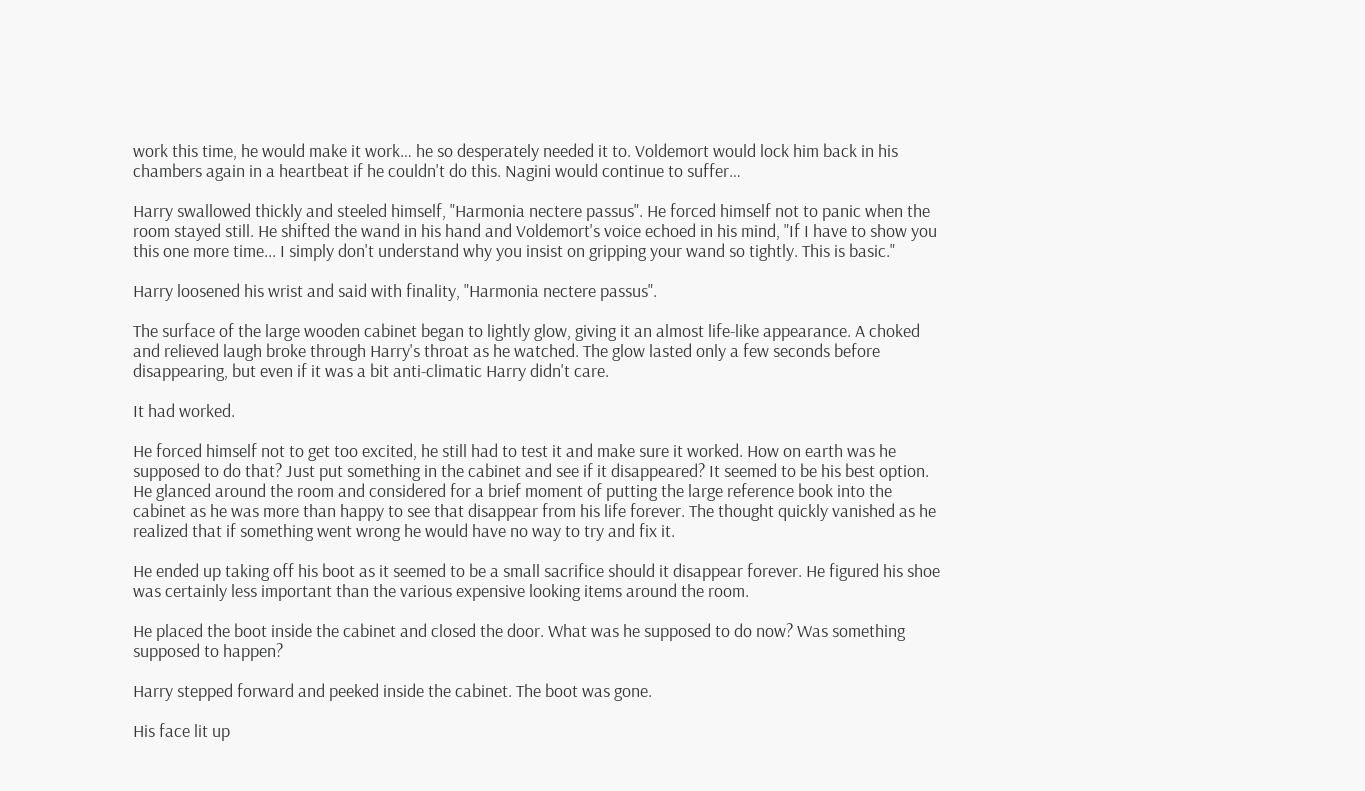work this time, he would make it work… he so desperately needed it to. Voldemort would lock him back in his chambers again in a heartbeat if he couldn't do this. Nagini would continue to suffer…

Harry swallowed thickly and steeled himself, "Harmonia nectere passus". He forced himself not to panic when the room stayed still. He shifted the wand in his hand and Voldemort's voice echoed in his mind, "If I have to show you this one more time... I simply don't understand why you insist on gripping your wand so tightly. This is basic."

Harry loosened his wrist and said with finality, "Harmonia nectere passus".

The surface of the large wooden cabinet began to lightly glow, giving it an almost life-like appearance. A choked and relieved laugh broke through Harry's throat as he watched. The glow lasted only a few seconds before disappearing, but even if it was a bit anti-climatic Harry didn't care.

It had worked.

He forced himself not to get too excited, he still had to test it and make sure it worked. How on earth was he supposed to do that? Just put something in the cabinet and see if it disappeared? It seemed to be his best option. He glanced around the room and considered for a brief moment of putting the large reference book into the cabinet as he was more than happy to see that disappear from his life forever. The thought quickly vanished as he realized that if something went wrong he would have no way to try and fix it.

He ended up taking off his boot as it seemed to be a small sacrifice should it disappear forever. He figured his shoe was certainly less important than the various expensive looking items around the room.

He placed the boot inside the cabinet and closed the door. What was he supposed to do now? Was something supposed to happen?

Harry stepped forward and peeked inside the cabinet. The boot was gone.

His face lit up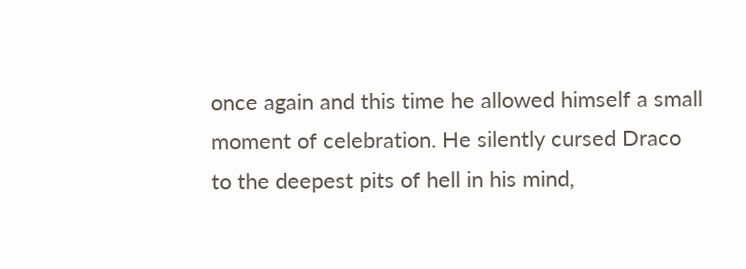once again and this time he allowed himself a small moment of celebration. He silently cursed Draco to the deepest pits of hell in his mind,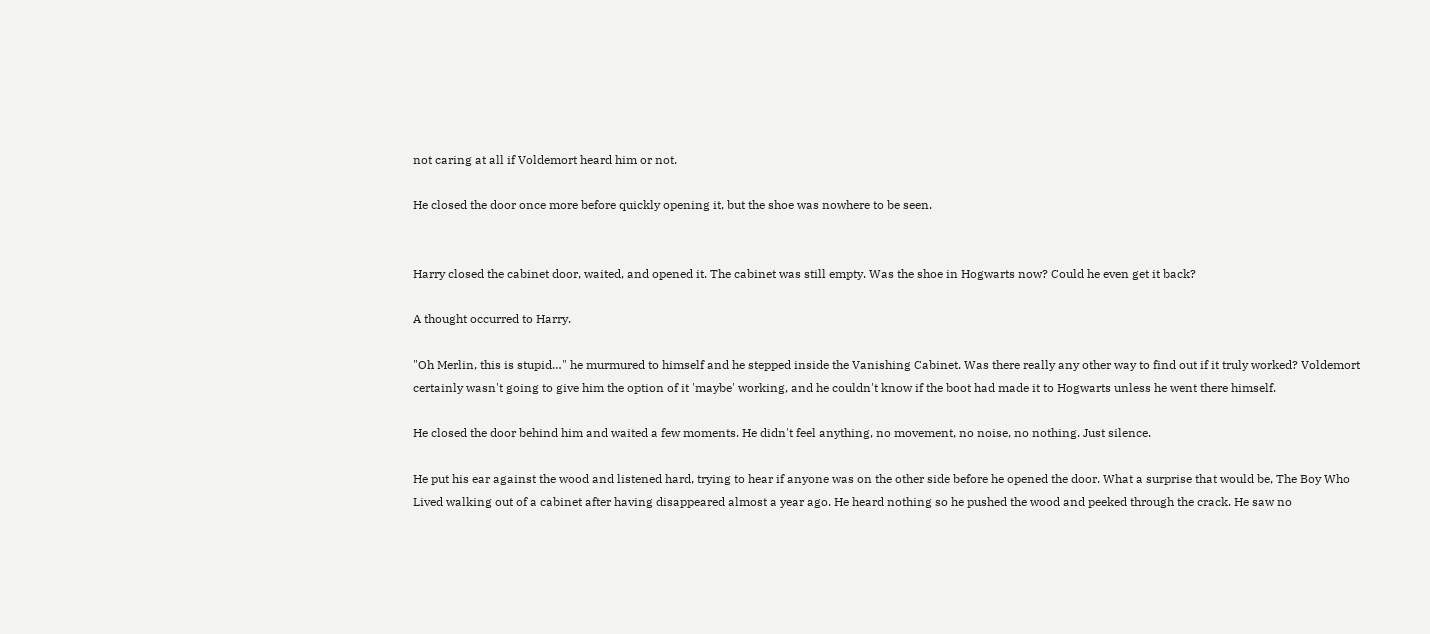not caring at all if Voldemort heard him or not.

He closed the door once more before quickly opening it, but the shoe was nowhere to be seen.


Harry closed the cabinet door, waited, and opened it. The cabinet was still empty. Was the shoe in Hogwarts now? Could he even get it back?

A thought occurred to Harry.

"Oh Merlin, this is stupid…" he murmured to himself and he stepped inside the Vanishing Cabinet. Was there really any other way to find out if it truly worked? Voldemort certainly wasn't going to give him the option of it 'maybe' working, and he couldn't know if the boot had made it to Hogwarts unless he went there himself.

He closed the door behind him and waited a few moments. He didn't feel anything, no movement, no noise, no nothing. Just silence.

He put his ear against the wood and listened hard, trying to hear if anyone was on the other side before he opened the door. What a surprise that would be, The Boy Who Lived walking out of a cabinet after having disappeared almost a year ago. He heard nothing so he pushed the wood and peeked through the crack. He saw no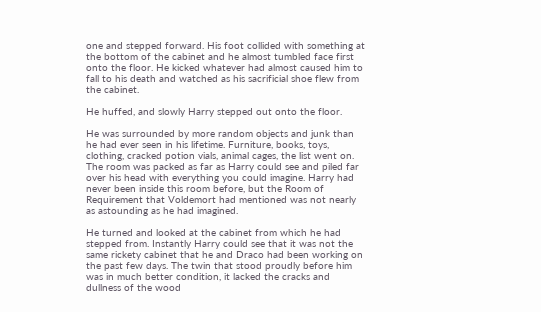one and stepped forward. His foot collided with something at the bottom of the cabinet and he almost tumbled face first onto the floor. He kicked whatever had almost caused him to fall to his death and watched as his sacrificial shoe flew from the cabinet.

He huffed, and slowly Harry stepped out onto the floor.

He was surrounded by more random objects and junk than he had ever seen in his lifetime. Furniture, books, toys, clothing, cracked potion vials, animal cages, the list went on. The room was packed as far as Harry could see and piled far over his head with everything you could imagine. Harry had never been inside this room before, but the Room of Requirement that Voldemort had mentioned was not nearly as astounding as he had imagined.

He turned and looked at the cabinet from which he had stepped from. Instantly Harry could see that it was not the same rickety cabinet that he and Draco had been working on the past few days. The twin that stood proudly before him was in much better condition, it lacked the cracks and dullness of the wood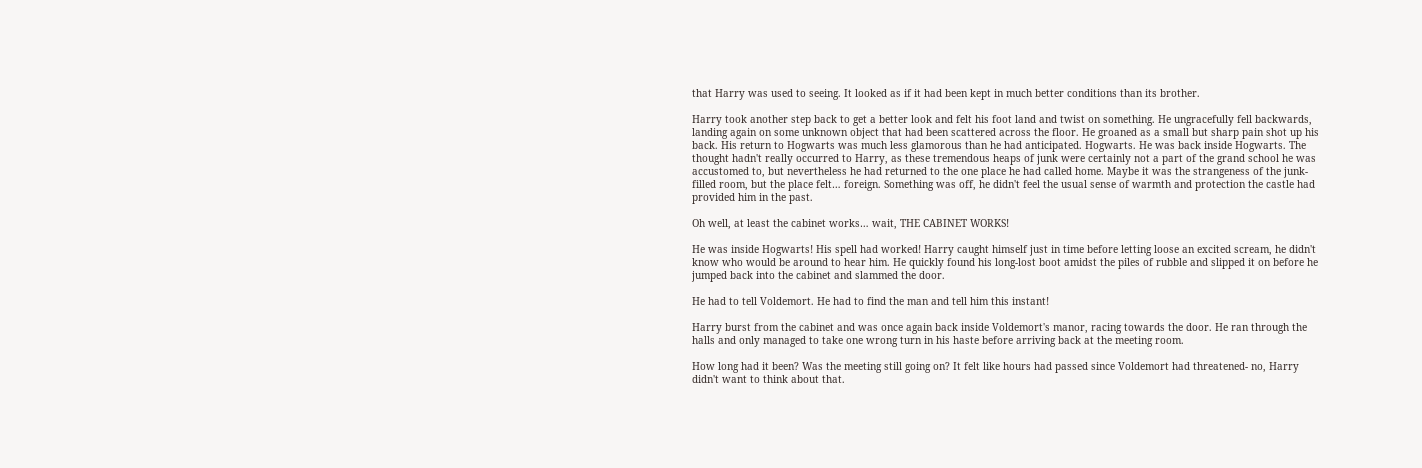that Harry was used to seeing. It looked as if it had been kept in much better conditions than its brother.

Harry took another step back to get a better look and felt his foot land and twist on something. He ungracefully fell backwards, landing again on some unknown object that had been scattered across the floor. He groaned as a small but sharp pain shot up his back. His return to Hogwarts was much less glamorous than he had anticipated. Hogwarts. He was back inside Hogwarts. The thought hadn't really occurred to Harry, as these tremendous heaps of junk were certainly not a part of the grand school he was accustomed to, but nevertheless he had returned to the one place he had called home. Maybe it was the strangeness of the junk-filled room, but the place felt… foreign. Something was off, he didn't feel the usual sense of warmth and protection the castle had provided him in the past.

Oh well, at least the cabinet works… wait, THE CABINET WORKS!

He was inside Hogwarts! His spell had worked! Harry caught himself just in time before letting loose an excited scream, he didn't know who would be around to hear him. He quickly found his long-lost boot amidst the piles of rubble and slipped it on before he jumped back into the cabinet and slammed the door.

He had to tell Voldemort. He had to find the man and tell him this instant!

Harry burst from the cabinet and was once again back inside Voldemort's manor, racing towards the door. He ran through the halls and only managed to take one wrong turn in his haste before arriving back at the meeting room.

How long had it been? Was the meeting still going on? It felt like hours had passed since Voldemort had threatened- no, Harry didn't want to think about that.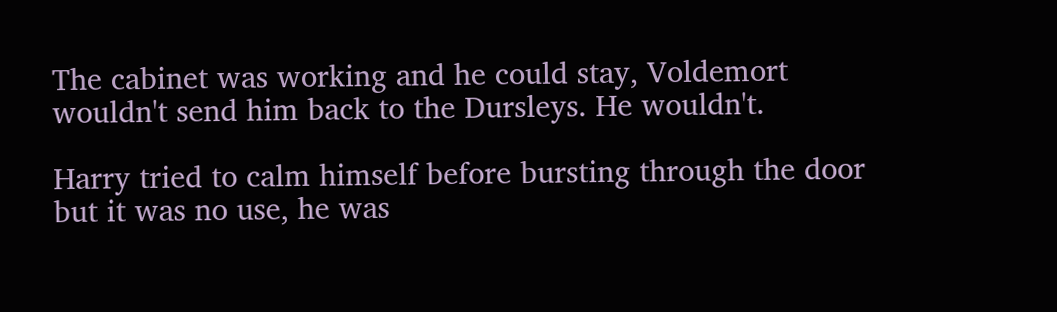The cabinet was working and he could stay, Voldemort wouldn't send him back to the Dursleys. He wouldn't.

Harry tried to calm himself before bursting through the door but it was no use, he was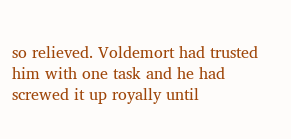so relieved. Voldemort had trusted him with one task and he had screwed it up royally until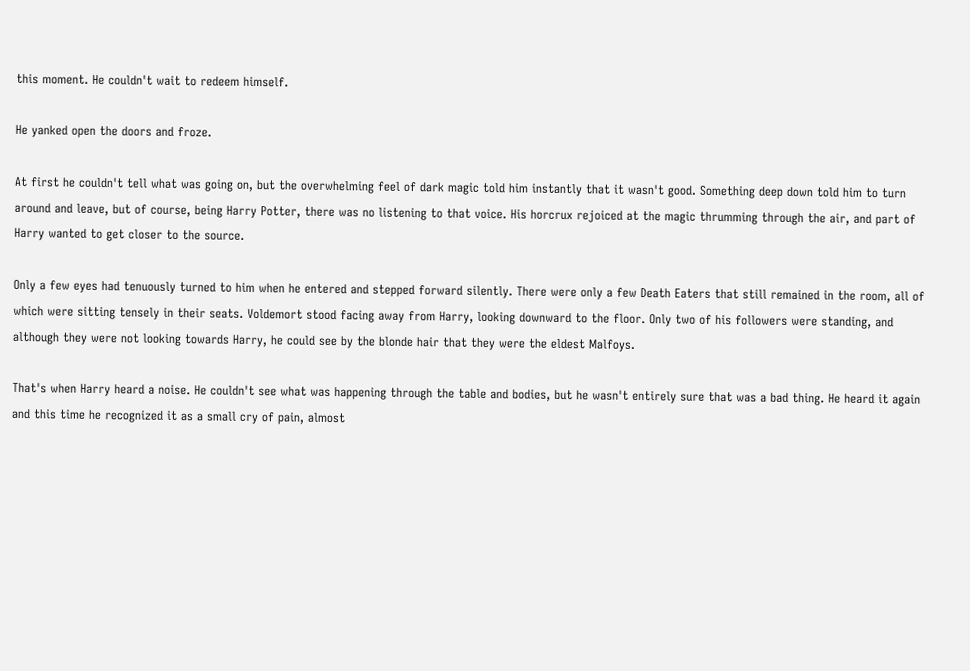this moment. He couldn't wait to redeem himself.

He yanked open the doors and froze.

At first he couldn't tell what was going on, but the overwhelming feel of dark magic told him instantly that it wasn't good. Something deep down told him to turn around and leave, but of course, being Harry Potter, there was no listening to that voice. His horcrux rejoiced at the magic thrumming through the air, and part of Harry wanted to get closer to the source.

Only a few eyes had tenuously turned to him when he entered and stepped forward silently. There were only a few Death Eaters that still remained in the room, all of which were sitting tensely in their seats. Voldemort stood facing away from Harry, looking downward to the floor. Only two of his followers were standing, and although they were not looking towards Harry, he could see by the blonde hair that they were the eldest Malfoys.

That's when Harry heard a noise. He couldn't see what was happening through the table and bodies, but he wasn't entirely sure that was a bad thing. He heard it again and this time he recognized it as a small cry of pain, almost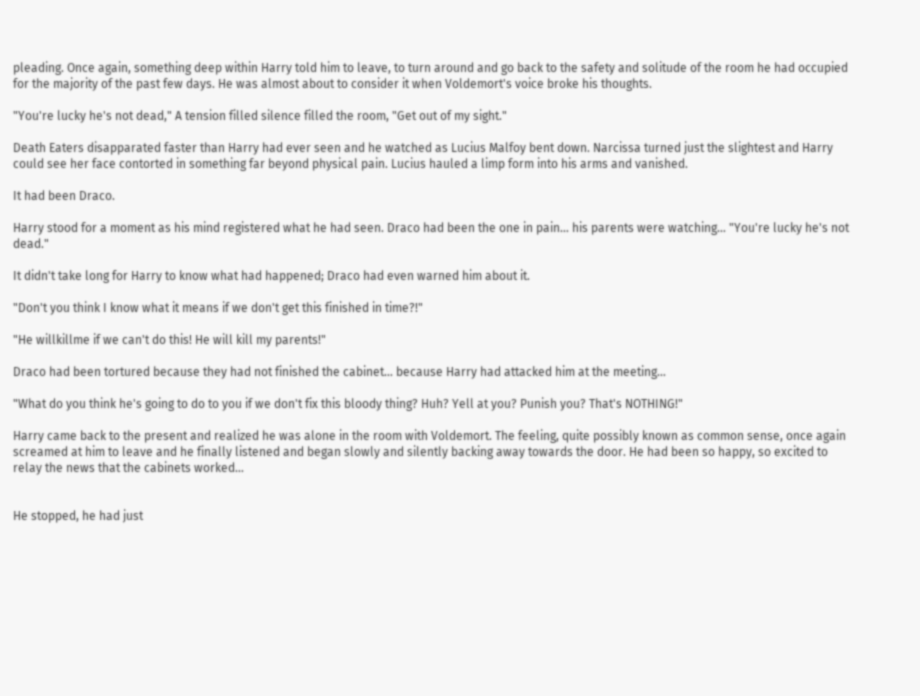pleading. Once again, something deep within Harry told him to leave, to turn around and go back to the safety and solitude of the room he had occupied for the majority of the past few days. He was almost about to consider it when Voldemort's voice broke his thoughts.

"You're lucky he's not dead," A tension filled silence filled the room, "Get out of my sight."

Death Eaters disapparated faster than Harry had ever seen and he watched as Lucius Malfoy bent down. Narcissa turned just the slightest and Harry could see her face contorted in something far beyond physical pain. Lucius hauled a limp form into his arms and vanished.

It had been Draco.

Harry stood for a moment as his mind registered what he had seen. Draco had been the one in pain… his parents were watching… "You're lucky he's not dead."

It didn't take long for Harry to know what had happened; Draco had even warned him about it.

"Don't you think I know what it means if we don't get this finished in time?!"

"He willkillme if we can't do this! He will kill my parents!"

Draco had been tortured because they had not finished the cabinet… because Harry had attacked him at the meeting…

"What do you think he's going to do to you if we don't fix this bloody thing? Huh? Yell at you? Punish you? That's NOTHING!"

Harry came back to the present and realized he was alone in the room with Voldemort. The feeling, quite possibly known as common sense, once again screamed at him to leave and he finally listened and began slowly and silently backing away towards the door. He had been so happy, so excited to relay the news that the cabinets worked…


He stopped, he had just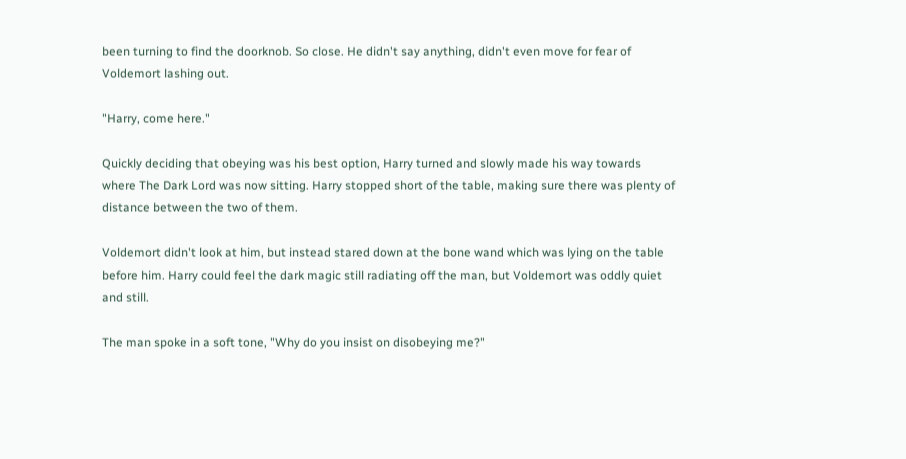been turning to find the doorknob. So close. He didn't say anything, didn't even move for fear of Voldemort lashing out.

"Harry, come here."

Quickly deciding that obeying was his best option, Harry turned and slowly made his way towards where The Dark Lord was now sitting. Harry stopped short of the table, making sure there was plenty of distance between the two of them.

Voldemort didn't look at him, but instead stared down at the bone wand which was lying on the table before him. Harry could feel the dark magic still radiating off the man, but Voldemort was oddly quiet and still.

The man spoke in a soft tone, "Why do you insist on disobeying me?"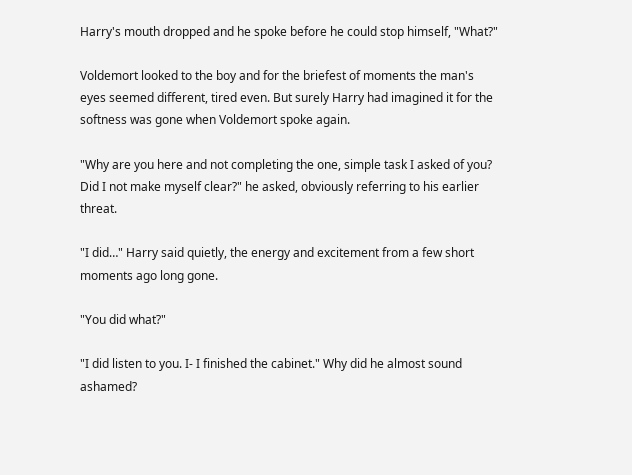Harry's mouth dropped and he spoke before he could stop himself, "What?"

Voldemort looked to the boy and for the briefest of moments the man's eyes seemed different, tired even. But surely Harry had imagined it for the softness was gone when Voldemort spoke again.

"Why are you here and not completing the one, simple task I asked of you? Did I not make myself clear?" he asked, obviously referring to his earlier threat.

"I did…" Harry said quietly, the energy and excitement from a few short moments ago long gone.

"You did what?"

"I did listen to you. I- I finished the cabinet." Why did he almost sound ashamed?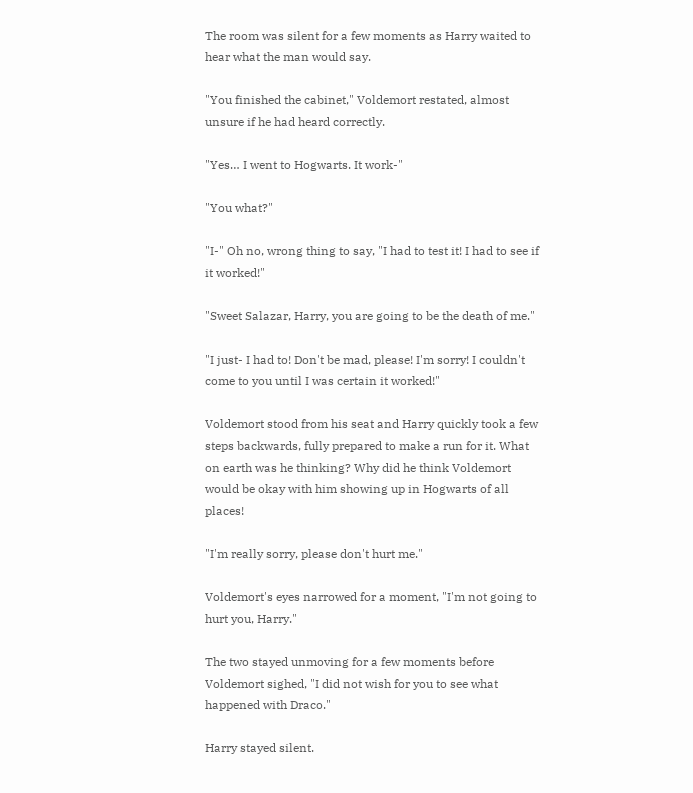The room was silent for a few moments as Harry waited to hear what the man would say.

"You finished the cabinet," Voldemort restated, almost unsure if he had heard correctly.

"Yes… I went to Hogwarts. It work-"

"You what?"

"I-" Oh no, wrong thing to say, "I had to test it! I had to see if it worked!"

"Sweet Salazar, Harry, you are going to be the death of me."

"I just- I had to! Don't be mad, please! I'm sorry! I couldn't come to you until I was certain it worked!"

Voldemort stood from his seat and Harry quickly took a few steps backwards, fully prepared to make a run for it. What on earth was he thinking? Why did he think Voldemort would be okay with him showing up in Hogwarts of all places!

"I'm really sorry, please don't hurt me."

Voldemort's eyes narrowed for a moment, "I'm not going to hurt you, Harry."

The two stayed unmoving for a few moments before Voldemort sighed, "I did not wish for you to see what happened with Draco."

Harry stayed silent.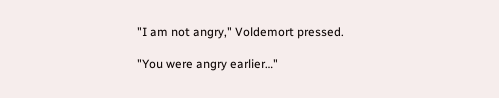"I am not angry," Voldemort pressed.

"You were angry earlier…"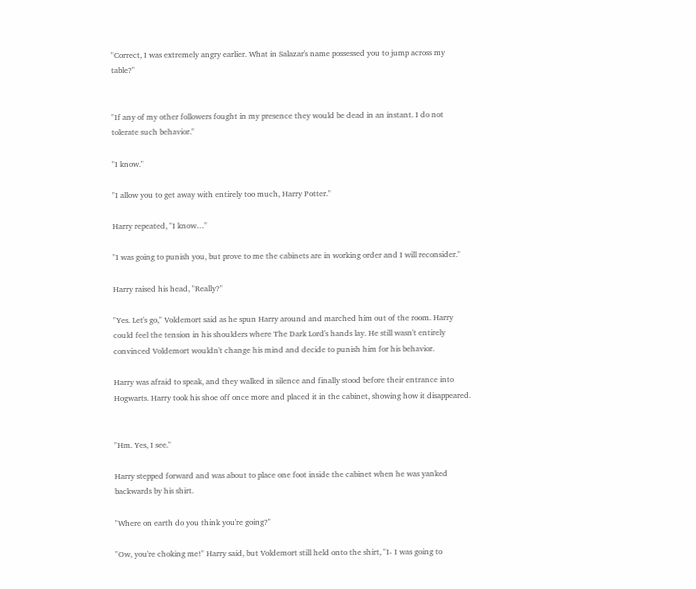"Correct, I was extremely angry earlier. What in Salazar's name possessed you to jump across my table?"


"If any of my other followers fought in my presence they would be dead in an instant. I do not tolerate such behavior."

"I know."

"I allow you to get away with entirely too much, Harry Potter."

Harry repeated, "I know…"

"I was going to punish you, but prove to me the cabinets are in working order and I will reconsider."

Harry raised his head, "Really?"

"Yes. Let's go," Voldemort said as he spun Harry around and marched him out of the room. Harry could feel the tension in his shoulders where The Dark Lord's hands lay. He still wasn't entirely convinced Voldemort wouldn't change his mind and decide to punish him for his behavior.

Harry was afraid to speak, and they walked in silence and finally stood before their entrance into Hogwarts. Harry took his shoe off once more and placed it in the cabinet, showing how it disappeared.


"Hm. Yes, I see."

Harry stepped forward and was about to place one foot inside the cabinet when he was yanked backwards by his shirt.

"Where on earth do you think you're going?"

"Ow, you're choking me!" Harry said, but Voldemort still held onto the shirt, "I- I was going to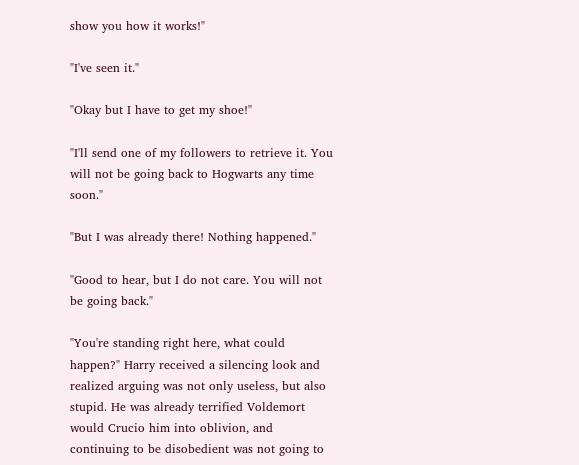show you how it works!"

"I've seen it."

"Okay but I have to get my shoe!"

"I'll send one of my followers to retrieve it. You will not be going back to Hogwarts any time soon."

"But I was already there! Nothing happened."

"Good to hear, but I do not care. You will not be going back."

"You're standing right here, what could happen?" Harry received a silencing look and realized arguing was not only useless, but also stupid. He was already terrified Voldemort would Crucio him into oblivion, and continuing to be disobedient was not going to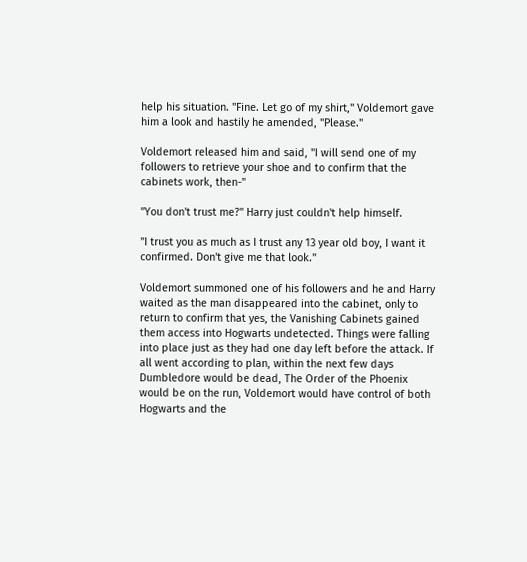help his situation. "Fine. Let go of my shirt," Voldemort gave him a look and hastily he amended, "Please."

Voldemort released him and said, "I will send one of my followers to retrieve your shoe and to confirm that the cabinets work, then-"

"You don't trust me?" Harry just couldn't help himself.

"I trust you as much as I trust any 13 year old boy, I want it confirmed. Don't give me that look."

Voldemort summoned one of his followers and he and Harry waited as the man disappeared into the cabinet, only to return to confirm that yes, the Vanishing Cabinets gained them access into Hogwarts undetected. Things were falling into place just as they had one day left before the attack. If all went according to plan, within the next few days Dumbledore would be dead, The Order of the Phoenix would be on the run, Voldemort would have control of both Hogwarts and the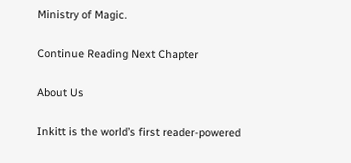Ministry of Magic.

Continue Reading Next Chapter

About Us

Inkitt is the world’s first reader-powered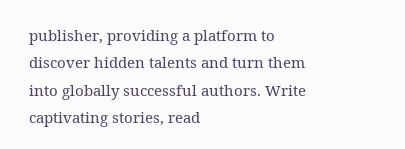publisher, providing a platform to discover hidden talents and turn them into globally successful authors. Write captivating stories, read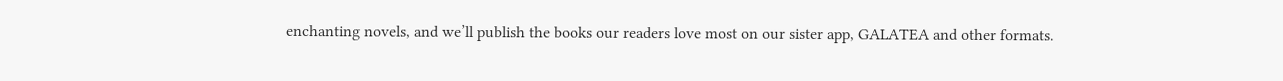enchanting novels, and we’ll publish the books our readers love most on our sister app, GALATEA and other formats.